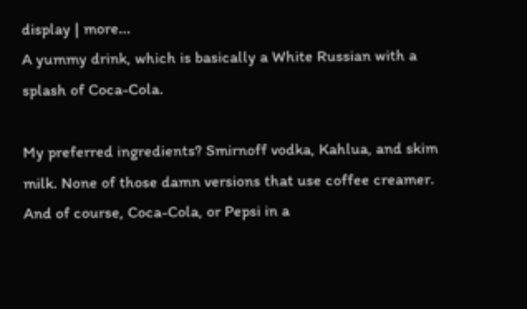display | more...
A yummy drink, which is basically a White Russian with a splash of Coca-Cola.

My preferred ingredients? Smirnoff vodka, Kahlua, and skim milk. None of those damn versions that use coffee creamer. And of course, Coca-Cola, or Pepsi in a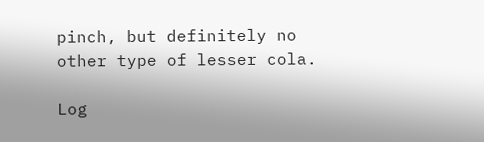pinch, but definitely no other type of lesser cola.

Log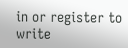in or register to write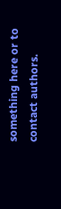something here or to contact authors.